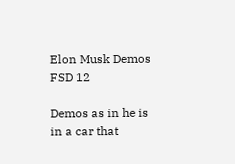Elon Musk Demos FSD 12

Demos as in he is in a car that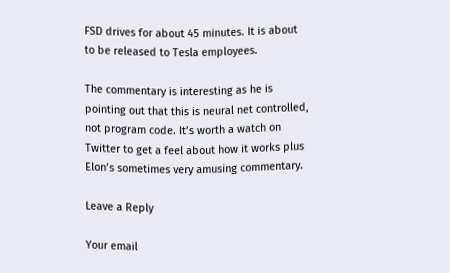FSD drives for about 45 minutes. It is about to be released to Tesla employees.

The commentary is interesting as he is pointing out that this is neural net controlled, not program code. It’s worth a watch on Twitter to get a feel about how it works plus Elon’s sometimes very amusing commentary.

Leave a Reply

Your email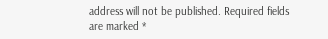address will not be published. Required fields are marked *